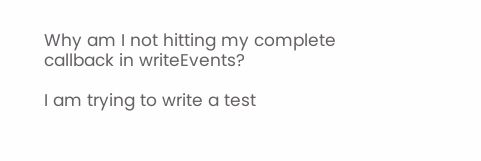Why am I not hitting my complete callback in writeEvents?

I am trying to write a test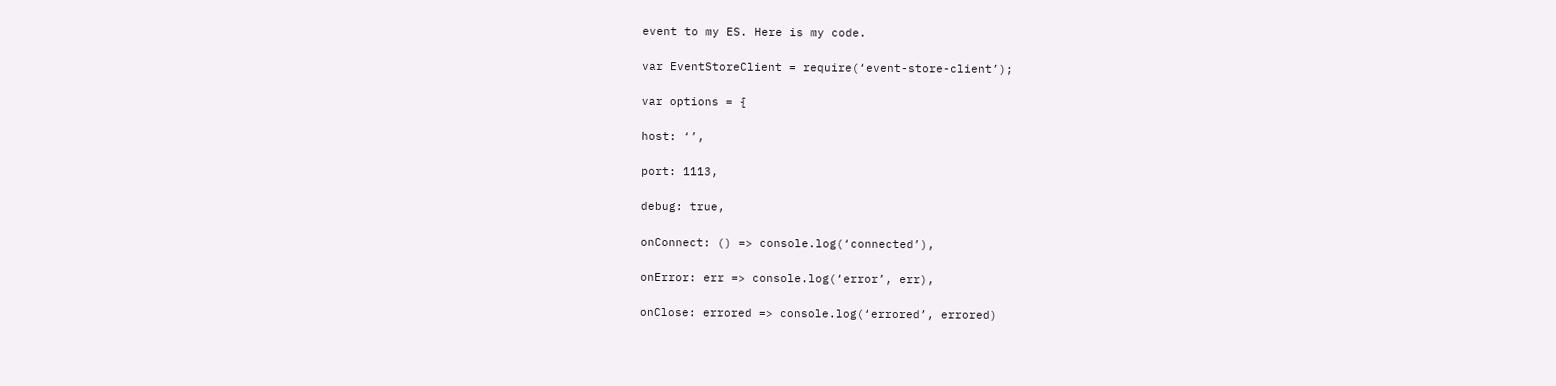event to my ES. Here is my code.

var EventStoreClient = require(‘event-store-client’);

var options = {

host: ‘’,

port: 1113,

debug: true,

onConnect: () => console.log(‘connected’),

onError: err => console.log(‘error’, err),

onClose: errored => console.log(‘errored’, errored)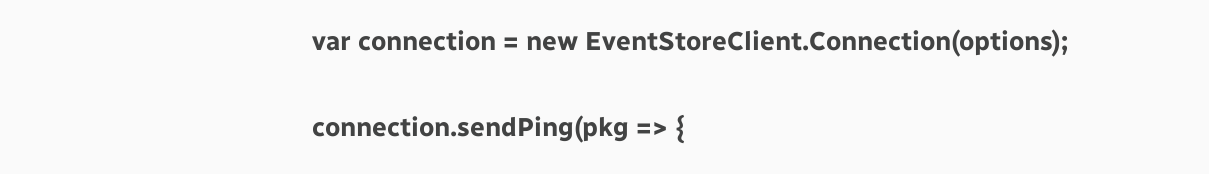var connection = new EventStoreClient.Connection(options);

connection.sendPing(pkg => {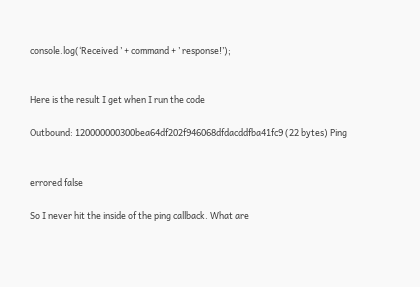console.log(‘Received ’ + command + ’ response!’);


Here is the result I get when I run the code

Outbound: 120000000300bea64df202f946068dfdacddfba41fc9 (22 bytes) Ping


errored false

So I never hit the inside of the ping callback. What are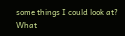some things I could look at? What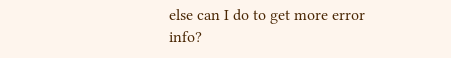else can I do to get more error info?